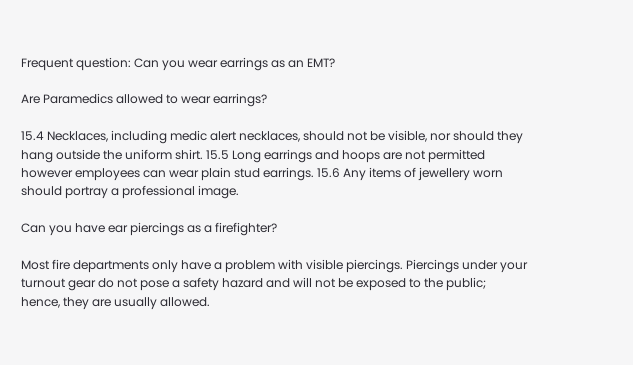Frequent question: Can you wear earrings as an EMT?

Are Paramedics allowed to wear earrings?

15.4 Necklaces, including medic alert necklaces, should not be visible, nor should they hang outside the uniform shirt. 15.5 Long earrings and hoops are not permitted however employees can wear plain stud earrings. 15.6 Any items of jewellery worn should portray a professional image.

Can you have ear piercings as a firefighter?

Most fire departments only have a problem with visible piercings. Piercings under your turnout gear do not pose a safety hazard and will not be exposed to the public; hence, they are usually allowed.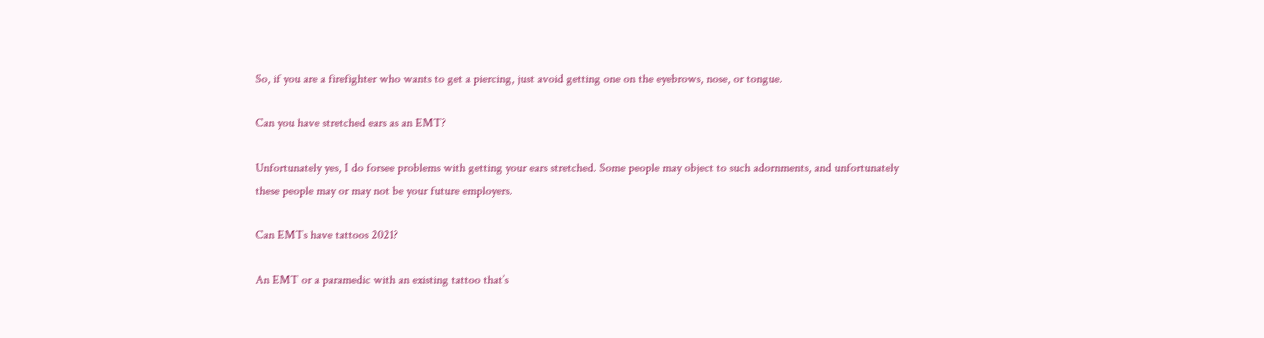So, if you are a firefighter who wants to get a piercing, just avoid getting one on the eyebrows, nose, or tongue.

Can you have stretched ears as an EMT?

Unfortunately yes, I do forsee problems with getting your ears stretched. Some people may object to such adornments, and unfortunately these people may or may not be your future employers.

Can EMTs have tattoos 2021?

An EMT or a paramedic with an existing tattoo that’s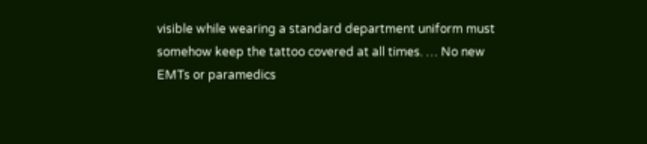visible while wearing a standard department uniform must somehow keep the tattoo covered at all times. … No new EMTs or paramedics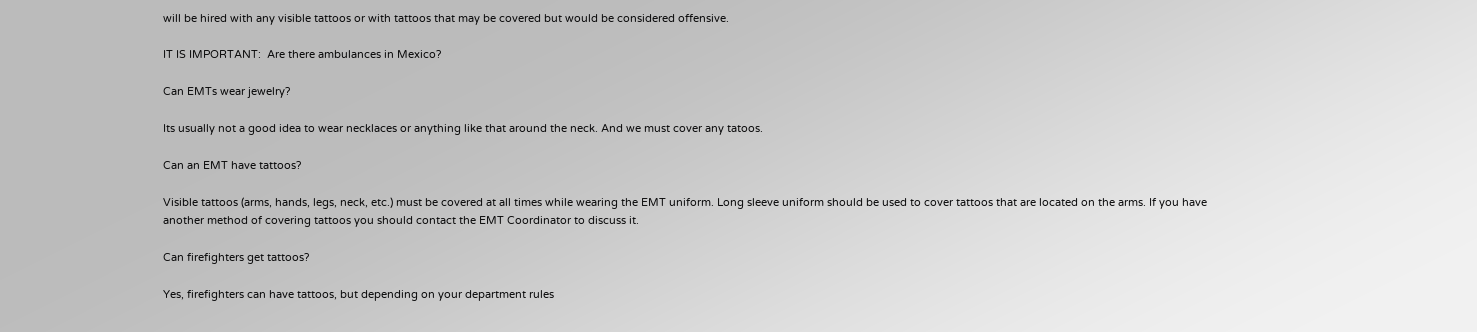will be hired with any visible tattoos or with tattoos that may be covered but would be considered offensive.

IT IS IMPORTANT:  Are there ambulances in Mexico?

Can EMTs wear jewelry?

Its usually not a good idea to wear necklaces or anything like that around the neck. And we must cover any tatoos.

Can an EMT have tattoos?

Visible tattoos (arms, hands, legs, neck, etc.) must be covered at all times while wearing the EMT uniform. Long sleeve uniform should be used to cover tattoos that are located on the arms. If you have another method of covering tattoos you should contact the EMT Coordinator to discuss it.

Can firefighters get tattoos?

Yes, firefighters can have tattoos, but depending on your department rules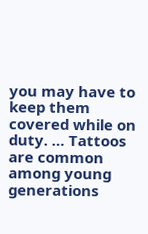you may have to keep them covered while on duty. … Tattoos are common among young generations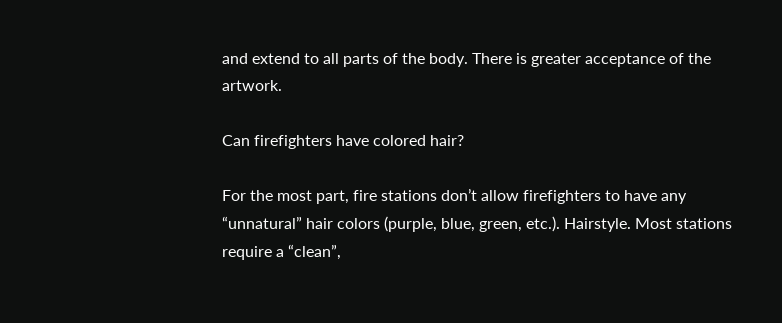and extend to all parts of the body. There is greater acceptance of the artwork.

Can firefighters have colored hair?

For the most part, fire stations don’t allow firefighters to have any “unnatural” hair colors (purple, blue, green, etc.). Hairstyle. Most stations require a “clean”,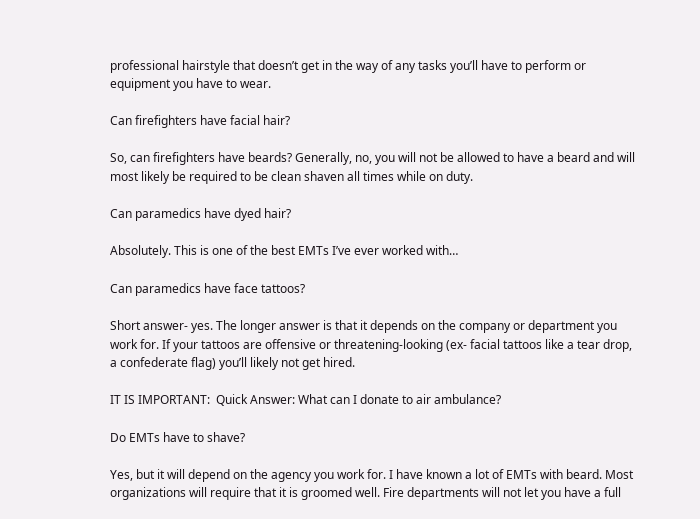professional hairstyle that doesn’t get in the way of any tasks you’ll have to perform or equipment you have to wear.

Can firefighters have facial hair?

So, can firefighters have beards? Generally, no, you will not be allowed to have a beard and will most likely be required to be clean shaven all times while on duty.

Can paramedics have dyed hair?

Absolutely. This is one of the best EMTs I’ve ever worked with…

Can paramedics have face tattoos?

Short answer- yes. The longer answer is that it depends on the company or department you work for. If your tattoos are offensive or threatening-looking (ex- facial tattoos like a tear drop, a confederate flag) you’ll likely not get hired.

IT IS IMPORTANT:  Quick Answer: What can I donate to air ambulance?

Do EMTs have to shave?

Yes, but it will depend on the agency you work for. I have known a lot of EMTs with beard. Most organizations will require that it is groomed well. Fire departments will not let you have a full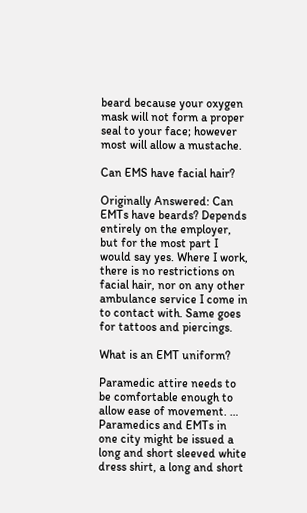beard because your oxygen mask will not form a proper seal to your face; however most will allow a mustache.

Can EMS have facial hair?

Originally Answered: Can EMTs have beards? Depends entirely on the employer, but for the most part I would say yes. Where I work, there is no restrictions on facial hair, nor on any other ambulance service I come in to contact with. Same goes for tattoos and piercings.

What is an EMT uniform?

Paramedic attire needs to be comfortable enough to allow ease of movement. … Paramedics and EMTs in one city might be issued a long and short sleeved white dress shirt, a long and short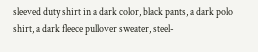sleeved duty shirt in a dark color, black pants, a dark polo shirt, a dark fleece pullover sweater, steel-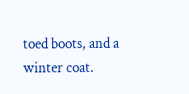toed boots, and a winter coat.